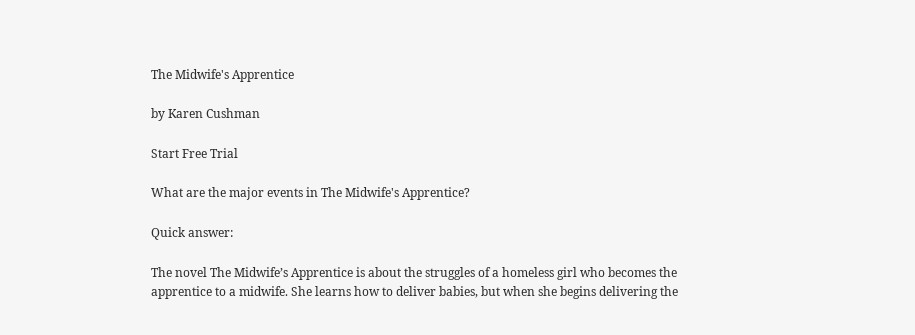The Midwife's Apprentice

by Karen Cushman

Start Free Trial

What are the major events in The Midwife's Apprentice?

Quick answer:

The novel The Midwife’s Apprentice is about the struggles of a homeless girl who becomes the apprentice to a midwife. She learns how to deliver babies, but when she begins delivering the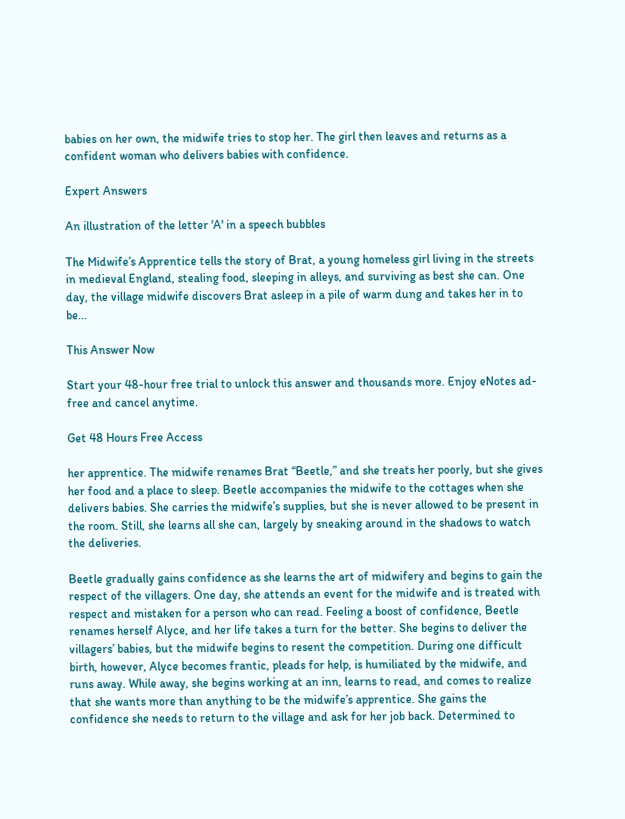babies on her own, the midwife tries to stop her. The girl then leaves and returns as a confident woman who delivers babies with confidence.

Expert Answers

An illustration of the letter 'A' in a speech bubbles

The Midwife’s Apprentice tells the story of Brat, a young homeless girl living in the streets in medieval England, stealing food, sleeping in alleys, and surviving as best she can. One day, the village midwife discovers Brat asleep in a pile of warm dung and takes her in to be...

This Answer Now

Start your 48-hour free trial to unlock this answer and thousands more. Enjoy eNotes ad-free and cancel anytime.

Get 48 Hours Free Access

her apprentice. The midwife renames Brat “Beetle,” and she treats her poorly, but she gives her food and a place to sleep. Beetle accompanies the midwife to the cottages when she delivers babies. She carries the midwife’s supplies, but she is never allowed to be present in the room. Still, she learns all she can, largely by sneaking around in the shadows to watch the deliveries.

Beetle gradually gains confidence as she learns the art of midwifery and begins to gain the respect of the villagers. One day, she attends an event for the midwife and is treated with respect and mistaken for a person who can read. Feeling a boost of confidence, Beetle renames herself Alyce, and her life takes a turn for the better. She begins to deliver the villagers’ babies, but the midwife begins to resent the competition. During one difficult birth, however, Alyce becomes frantic, pleads for help, is humiliated by the midwife, and runs away. While away, she begins working at an inn, learns to read, and comes to realize that she wants more than anything to be the midwife’s apprentice. She gains the confidence she needs to return to the village and ask for her job back. Determined to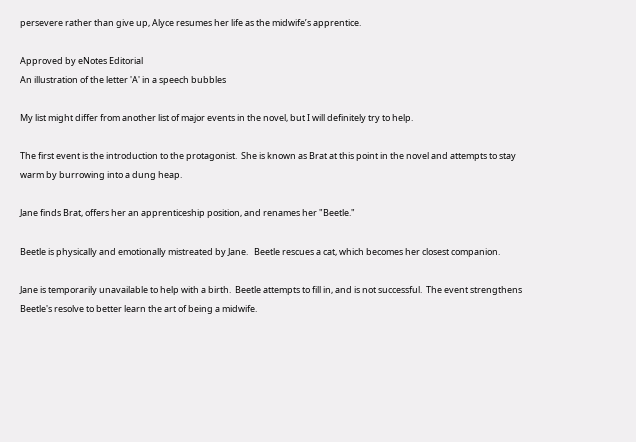persevere rather than give up, Alyce resumes her life as the midwife’s apprentice.

Approved by eNotes Editorial
An illustration of the letter 'A' in a speech bubbles

My list might differ from another list of major events in the novel, but I will definitely try to help.

The first event is the introduction to the protagonist.  She is known as Brat at this point in the novel and attempts to stay warm by burrowing into a dung heap.

Jane finds Brat, offers her an apprenticeship position, and renames her "Beetle."

Beetle is physically and emotionally mistreated by Jane.   Beetle rescues a cat, which becomes her closest companion.

Jane is temporarily unavailable to help with a birth.  Beetle attempts to fill in, and is not successful.  The event strengthens Beetle's resolve to better learn the art of being a midwife.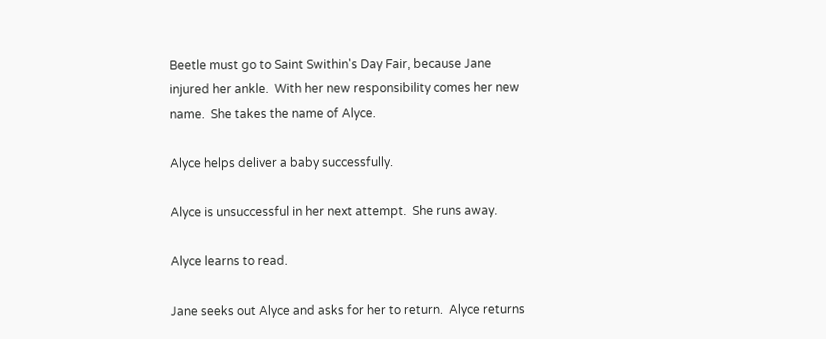Beetle must go to Saint Swithin's Day Fair, because Jane injured her ankle.  With her new responsibility comes her new name.  She takes the name of Alyce.

Alyce helps deliver a baby successfully.

Alyce is unsuccessful in her next attempt.  She runs away.

Alyce learns to read.

Jane seeks out Alyce and asks for her to return.  Alyce returns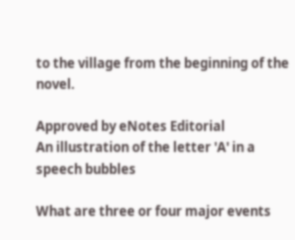to the village from the beginning of the novel.

Approved by eNotes Editorial
An illustration of the letter 'A' in a speech bubbles

What are three or four major events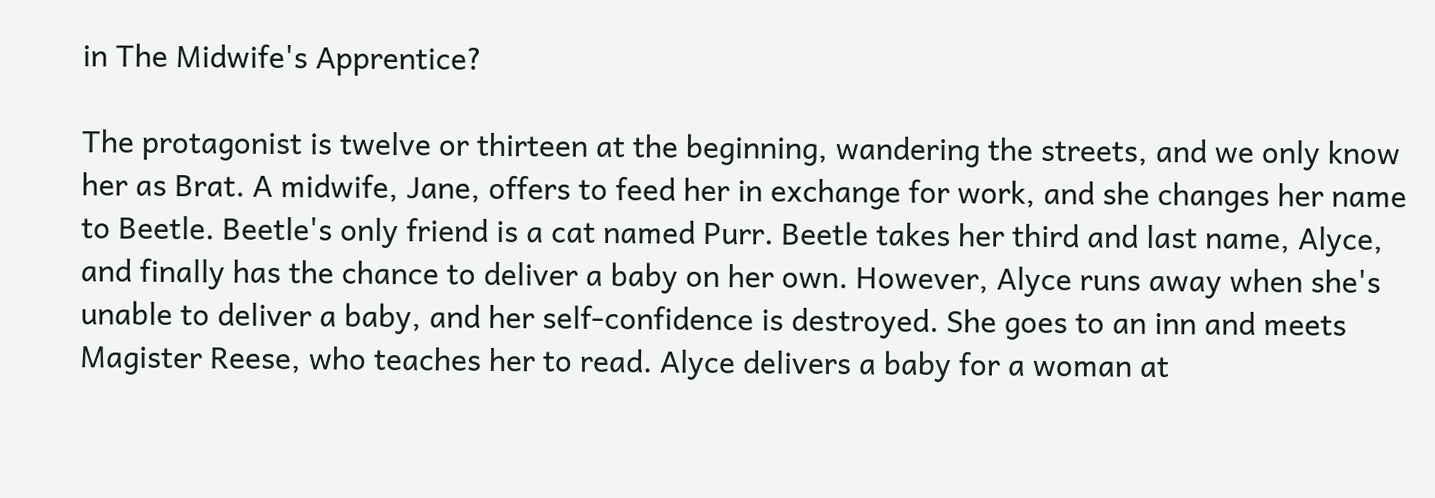in The Midwife's Apprentice?

The protagonist is twelve or thirteen at the beginning, wandering the streets, and we only know her as Brat. A midwife, Jane, offers to feed her in exchange for work, and she changes her name to Beetle. Beetle's only friend is a cat named Purr. Beetle takes her third and last name, Alyce, and finally has the chance to deliver a baby on her own. However, Alyce runs away when she's unable to deliver a baby, and her self-confidence is destroyed. She goes to an inn and meets Magister Reese, who teaches her to read. Alyce delivers a baby for a woman at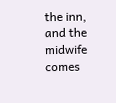the inn, and the midwife comes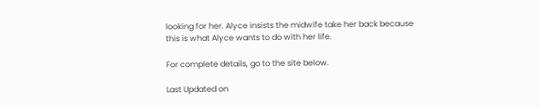looking for her. Alyce insists the midwife take her back because this is what Alyce wants to do with her life.

For complete details, go to the site below.

Last Updated on